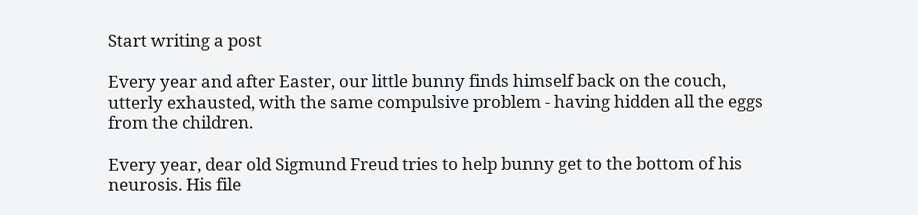Start writing a post

Every year and after Easter, our little bunny finds himself back on the couch, utterly exhausted, with the same compulsive problem - having hidden all the eggs from the children.

Every year, dear old Sigmund Freud tries to help bunny get to the bottom of his neurosis. His file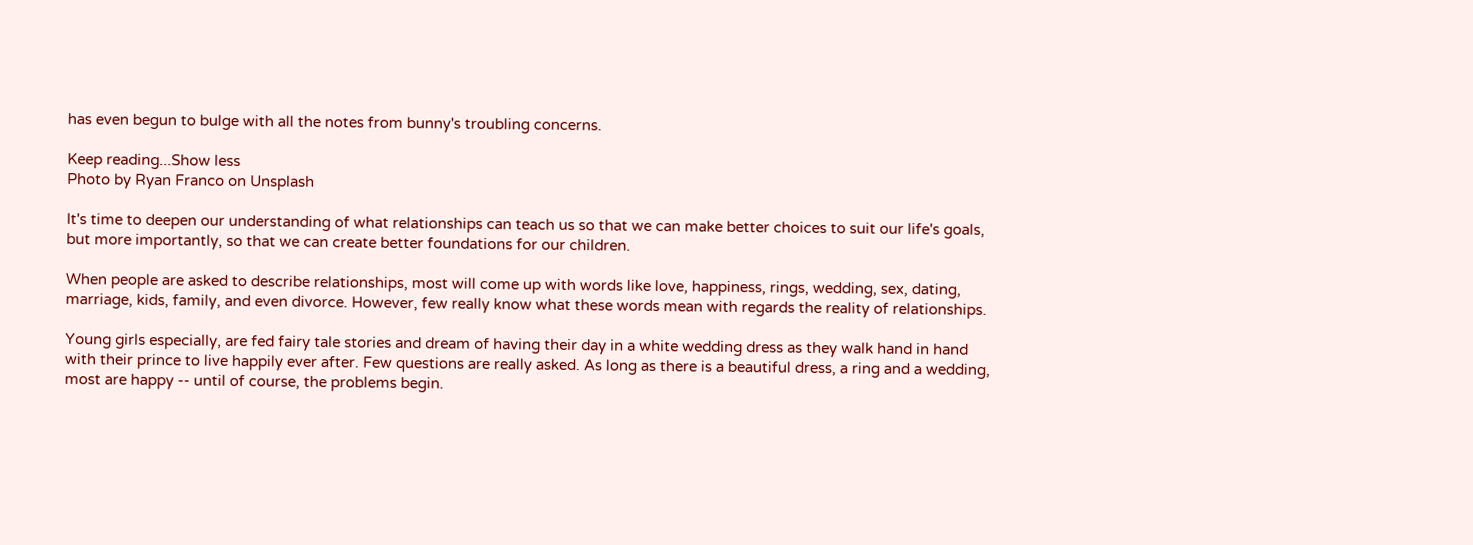has even begun to bulge with all the notes from bunny's troubling concerns.

Keep reading...Show less
Photo by Ryan Franco on Unsplash

It's time to deepen our understanding of what relationships can teach us so that we can make better choices to suit our life's goals, but more importantly, so that we can create better foundations for our children.

When people are asked to describe relationships, most will come up with words like love, happiness, rings, wedding, sex, dating, marriage, kids, family, and even divorce. However, few really know what these words mean with regards the reality of relationships.

Young girls especially, are fed fairy tale stories and dream of having their day in a white wedding dress as they walk hand in hand with their prince to live happily ever after. Few questions are really asked. As long as there is a beautiful dress, a ring and a wedding, most are happy -- until of course, the problems begin.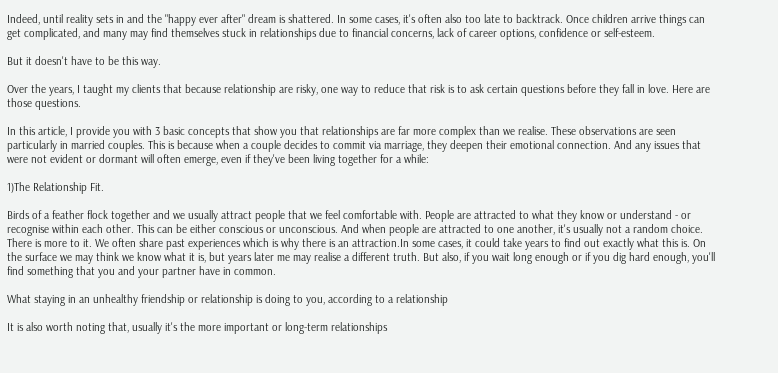Indeed, until reality sets in and the "happy ever after" dream is shattered. In some cases, it's often also too late to backtrack. Once children arrive things can get complicated, and many may find themselves stuck in relationships due to financial concerns, lack of career options, confidence or self-esteem.

But it doesn't have to be this way.

Over the years, I taught my clients that because relationship are risky, one way to reduce that risk is to ask certain questions before they fall in love. Here are those questions.

In this article, I provide you with 3 basic concepts that show you that relationships are far more complex than we realise. These observations are seen particularly in married couples. This is because when a couple decides to commit via marriage, they deepen their emotional connection. And any issues that were not evident or dormant will often emerge, even if they've been living together for a while:

1)The Relationship Fit.

Birds of a feather flock together and we usually attract people that we feel comfortable with. People are attracted to what they know or understand - or recognise within each other. This can be either conscious or unconscious. And when people are attracted to one another, it's usually not a random choice. There is more to it. We often share past experiences which is why there is an attraction.In some cases, it could take years to find out exactly what this is. On the surface we may think we know what it is, but years later me may realise a different truth. But also, if you wait long enough or if you dig hard enough, you'll find something that you and your partner have in common.

What staying in an unhealthy friendship or relationship is doing to you, according to a relationship

It is also worth noting that, usually it's the more important or long-term relationships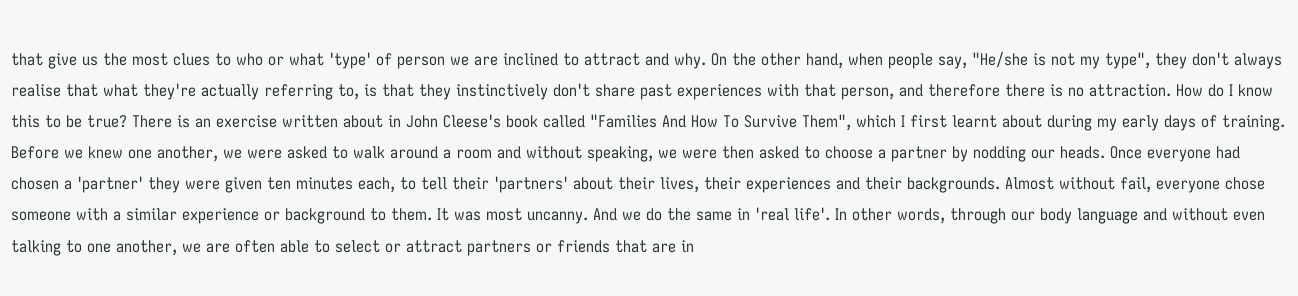that give us the most clues to who or what 'type' of person we are inclined to attract and why. On the other hand, when people say, "He/she is not my type", they don't always realise that what they're actually referring to, is that they instinctively don't share past experiences with that person, and therefore there is no attraction. How do I know this to be true? There is an exercise written about in John Cleese's book called "Families And How To Survive Them", which I first learnt about during my early days of training. Before we knew one another, we were asked to walk around a room and without speaking, we were then asked to choose a partner by nodding our heads. Once everyone had chosen a 'partner' they were given ten minutes each, to tell their 'partners' about their lives, their experiences and their backgrounds. Almost without fail, everyone chose someone with a similar experience or background to them. It was most uncanny. And we do the same in 'real life'. In other words, through our body language and without even talking to one another, we are often able to select or attract partners or friends that are in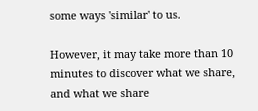some ways 'similar' to us.

However, it may take more than 10 minutes to discover what we share, and what we share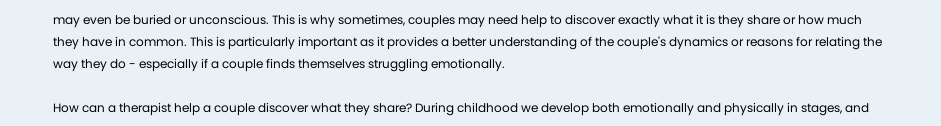may even be buried or unconscious. This is why sometimes, couples may need help to discover exactly what it is they share or how much they have in common. This is particularly important as it provides a better understanding of the couple's dynamics or reasons for relating the way they do - especially if a couple finds themselves struggling emotionally.

How can a therapist help a couple discover what they share? During childhood we develop both emotionally and physically in stages, and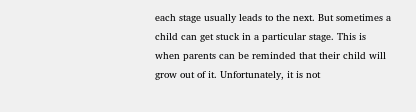each stage usually leads to the next. But sometimes a child can get stuck in a particular stage. This is when parents can be reminded that their child will grow out of it. Unfortunately, it is not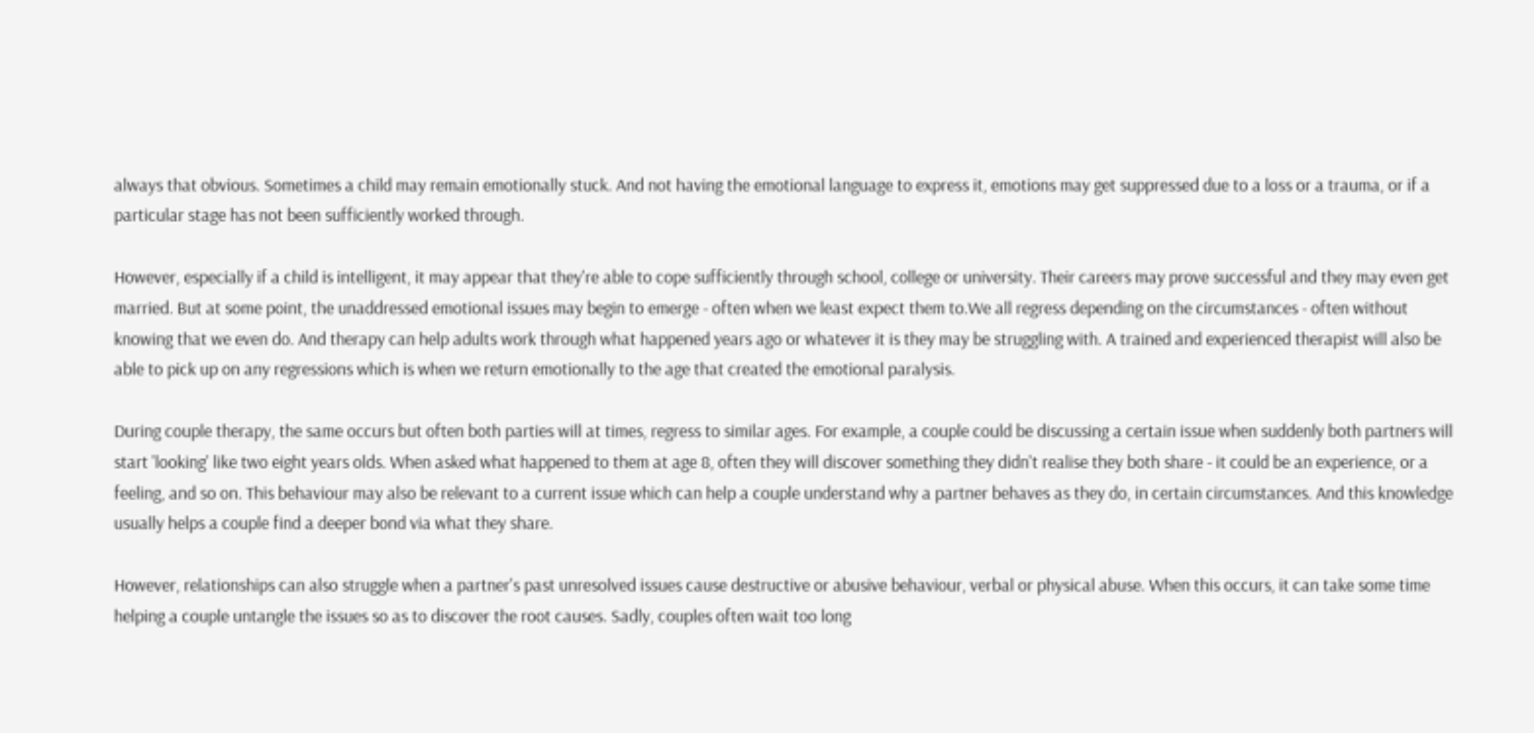always that obvious. Sometimes a child may remain emotionally stuck. And not having the emotional language to express it, emotions may get suppressed due to a loss or a trauma, or if a particular stage has not been sufficiently worked through.

However, especially if a child is intelligent, it may appear that they're able to cope sufficiently through school, college or university. Their careers may prove successful and they may even get married. But at some point, the unaddressed emotional issues may begin to emerge - often when we least expect them to.We all regress depending on the circumstances - often without knowing that we even do. And therapy can help adults work through what happened years ago or whatever it is they may be struggling with. A trained and experienced therapist will also be able to pick up on any regressions which is when we return emotionally to the age that created the emotional paralysis.

During couple therapy, the same occurs but often both parties will at times, regress to similar ages. For example, a couple could be discussing a certain issue when suddenly both partners will start 'looking' like two eight years olds. When asked what happened to them at age 8, often they will discover something they didn't realise they both share - it could be an experience, or a feeling, and so on. This behaviour may also be relevant to a current issue which can help a couple understand why a partner behaves as they do, in certain circumstances. And this knowledge usually helps a couple find a deeper bond via what they share.

However, relationships can also struggle when a partner's past unresolved issues cause destructive or abusive behaviour, verbal or physical abuse. When this occurs, it can take some time helping a couple untangle the issues so as to discover the root causes. Sadly, couples often wait too long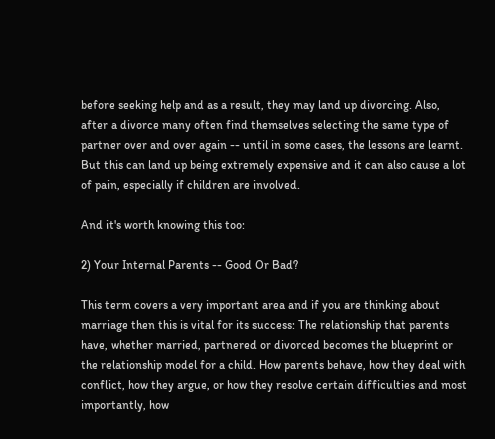before seeking help and as a result, they may land up divorcing. Also, after a divorce many often find themselves selecting the same type of partner over and over again -- until in some cases, the lessons are learnt. But this can land up being extremely expensive and it can also cause a lot of pain, especially if children are involved.

And it's worth knowing this too:

2) Your Internal Parents -- Good Or Bad?

This term covers a very important area and if you are thinking about marriage then this is vital for its success: The relationship that parents have, whether married, partnered or divorced becomes the blueprint or the relationship model for a child. How parents behave, how they deal with conflict, how they argue, or how they resolve certain difficulties and most importantly, how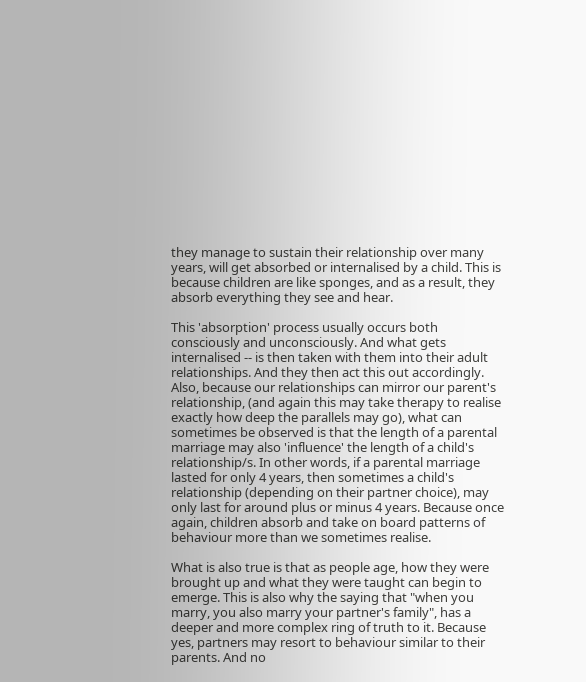they manage to sustain their relationship over many years, will get absorbed or internalised by a child. This is because children are like sponges, and as a result, they absorb everything they see and hear.

This 'absorption' process usually occurs both consciously and unconsciously. And what gets internalised -- is then taken with them into their adult relationships. And they then act this out accordingly. Also, because our relationships can mirror our parent's relationship, (and again this may take therapy to realise exactly how deep the parallels may go), what can sometimes be observed is that the length of a parental marriage may also 'influence' the length of a child's relationship/s. In other words, if a parental marriage lasted for only 4 years, then sometimes a child's relationship (depending on their partner choice), may only last for around plus or minus 4 years. Because once again, children absorb and take on board patterns of behaviour more than we sometimes realise.

What is also true is that as people age, how they were brought up and what they were taught can begin to emerge. This is also why the saying that "when you marry, you also marry your partner's family", has a deeper and more complex ring of truth to it. Because yes, partners may resort to behaviour similar to their parents. And no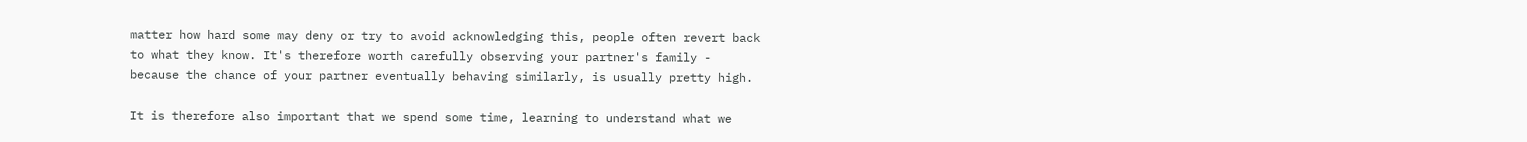matter how hard some may deny or try to avoid acknowledging this, people often revert back to what they know. It's therefore worth carefully observing your partner's family - because the chance of your partner eventually behaving similarly, is usually pretty high.

It is therefore also important that we spend some time, learning to understand what we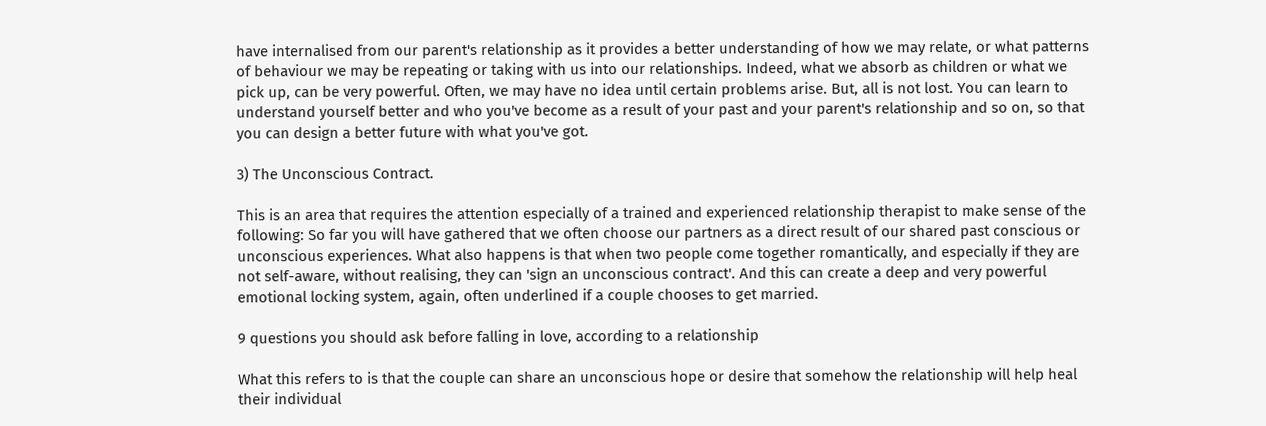have internalised from our parent's relationship as it provides a better understanding of how we may relate, or what patterns of behaviour we may be repeating or taking with us into our relationships. Indeed, what we absorb as children or what we pick up, can be very powerful. Often, we may have no idea until certain problems arise. But, all is not lost. You can learn to understand yourself better and who you've become as a result of your past and your parent's relationship and so on, so that you can design a better future with what you've got.

3) The Unconscious Contract.

This is an area that requires the attention especially of a trained and experienced relationship therapist to make sense of the following: So far you will have gathered that we often choose our partners as a direct result of our shared past conscious or unconscious experiences. What also happens is that when two people come together romantically, and especially if they are not self-aware, without realising, they can 'sign an unconscious contract'. And this can create a deep and very powerful emotional locking system, again, often underlined if a couple chooses to get married.

9 questions you should ask before falling in love, according to a relationship

What this refers to is that the couple can share an unconscious hope or desire that somehow the relationship will help heal their individual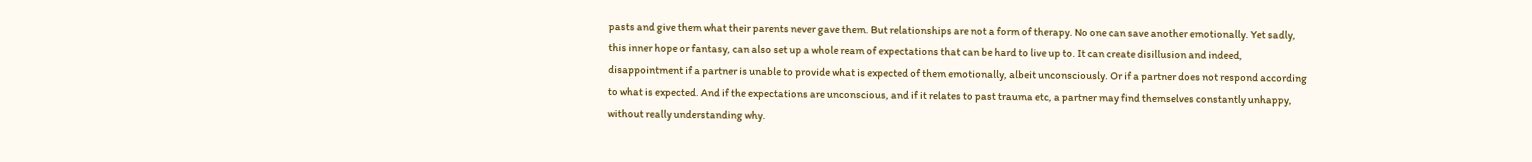pasts and give them what their parents never gave them. But relationships are not a form of therapy. No one can save another emotionally. Yet sadly, this inner hope or fantasy, can also set up a whole ream of expectations that can be hard to live up to. It can create disillusion and indeed, disappointment if a partner is unable to provide what is expected of them emotionally, albeit unconsciously. Or if a partner does not respond according to what is expected. And if the expectations are unconscious, and if it relates to past trauma etc, a partner may find themselves constantly unhappy, without really understanding why.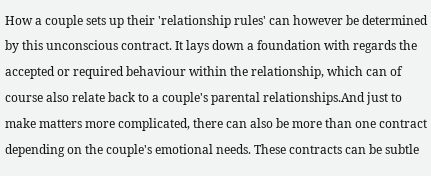How a couple sets up their 'relationship rules' can however be determined by this unconscious contract. It lays down a foundation with regards the accepted or required behaviour within the relationship, which can of course also relate back to a couple's parental relationships.And just to make matters more complicated, there can also be more than one contract depending on the couple's emotional needs. These contracts can be subtle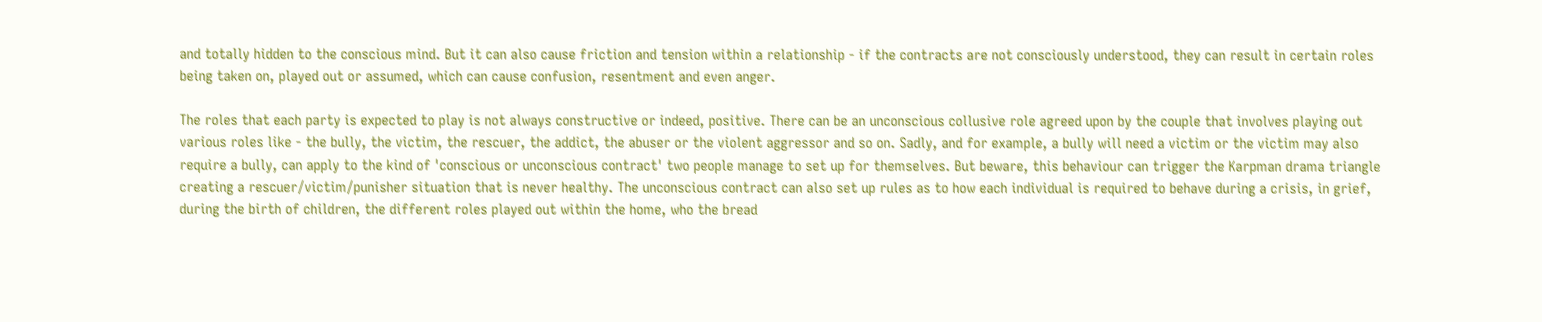and totally hidden to the conscious mind. But it can also cause friction and tension within a relationship - if the contracts are not consciously understood, they can result in certain roles being taken on, played out or assumed, which can cause confusion, resentment and even anger.

The roles that each party is expected to play is not always constructive or indeed, positive. There can be an unconscious collusive role agreed upon by the couple that involves playing out various roles like - the bully, the victim, the rescuer, the addict, the abuser or the violent aggressor and so on. Sadly, and for example, a bully will need a victim or the victim may also require a bully, can apply to the kind of 'conscious or unconscious contract' two people manage to set up for themselves. But beware, this behaviour can trigger the Karpman drama triangle creating a rescuer/victim/punisher situation that is never healthy. The unconscious contract can also set up rules as to how each individual is required to behave during a crisis, in grief, during the birth of children, the different roles played out within the home, who the bread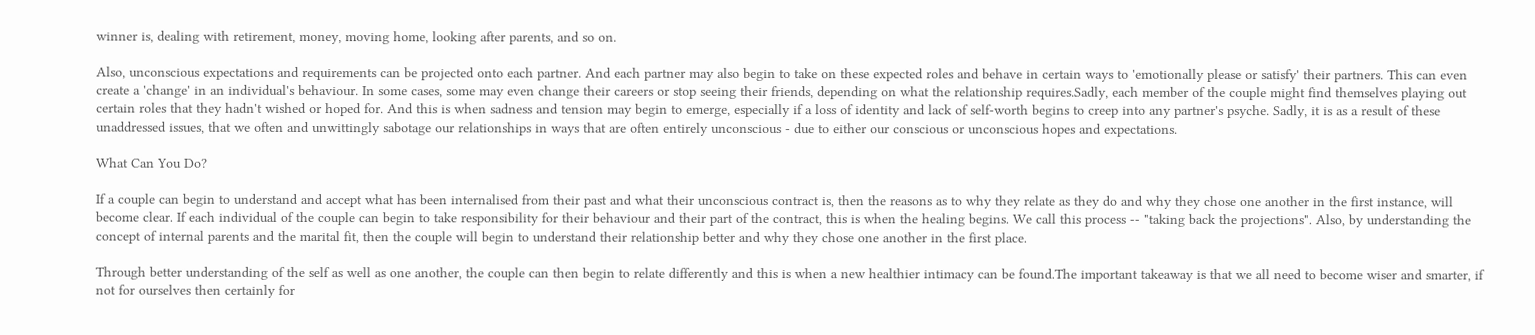winner is, dealing with retirement, money, moving home, looking after parents, and so on.

Also, unconscious expectations and requirements can be projected onto each partner. And each partner may also begin to take on these expected roles and behave in certain ways to 'emotionally please or satisfy' their partners. This can even create a 'change' in an individual's behaviour. In some cases, some may even change their careers or stop seeing their friends, depending on what the relationship requires.Sadly, each member of the couple might find themselves playing out certain roles that they hadn't wished or hoped for. And this is when sadness and tension may begin to emerge, especially if a loss of identity and lack of self-worth begins to creep into any partner's psyche. Sadly, it is as a result of these unaddressed issues, that we often and unwittingly sabotage our relationships in ways that are often entirely unconscious - due to either our conscious or unconscious hopes and expectations.

What Can You Do?

If a couple can begin to understand and accept what has been internalised from their past and what their unconscious contract is, then the reasons as to why they relate as they do and why they chose one another in the first instance, will become clear. If each individual of the couple can begin to take responsibility for their behaviour and their part of the contract, this is when the healing begins. We call this process -- "taking back the projections". Also, by understanding the concept of internal parents and the marital fit, then the couple will begin to understand their relationship better and why they chose one another in the first place.

Through better understanding of the self as well as one another, the couple can then begin to relate differently and this is when a new healthier intimacy can be found.The important takeaway is that we all need to become wiser and smarter, if not for ourselves then certainly for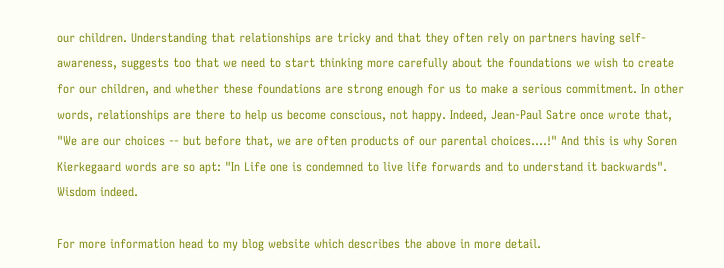our children. Understanding that relationships are tricky and that they often rely on partners having self-awareness, suggests too that we need to start thinking more carefully about the foundations we wish to create for our children, and whether these foundations are strong enough for us to make a serious commitment. In other words, relationships are there to help us become conscious, not happy. Indeed, Jean-Paul Satre once wrote that, "We are our choices -- but before that, we are often products of our parental choices....!" And this is why Soren Kierkegaard words are so apt: "In Life one is condemned to live life forwards and to understand it backwards". Wisdom indeed.

For more information head to my blog website which describes the above in more detail.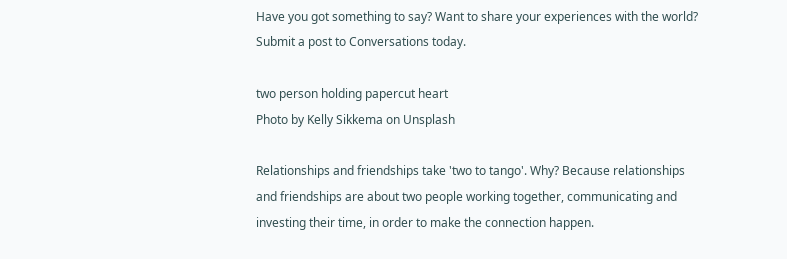Have you got something to say? Want to share your experiences with the world? Submit a post to Conversations today.

two person holding papercut heart
Photo by Kelly Sikkema on Unsplash

Relationships and friendships take 'two to tango'. Why? Because relationships and friendships are about two people working together, communicating and investing their time, in order to make the connection happen.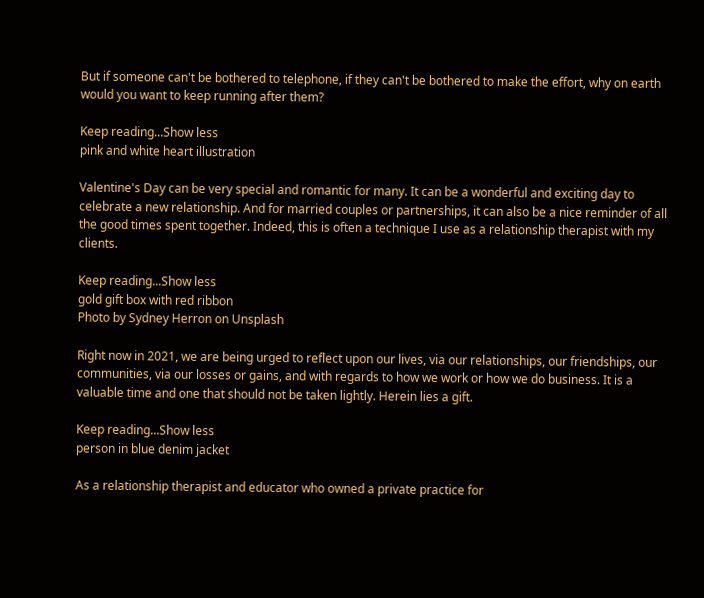But if someone can't be bothered to telephone, if they can't be bothered to make the effort, why on earth would you want to keep running after them?

Keep reading...Show less
pink and white heart illustration

Valentine's Day can be very special and romantic for many. It can be a wonderful and exciting day to celebrate a new relationship. And for married couples or partnerships, it can also be a nice reminder of all the good times spent together. Indeed, this is often a technique I use as a relationship therapist with my clients.

Keep reading...Show less
gold gift box with red ribbon
Photo by Sydney Herron on Unsplash

Right now in 2021, we are being urged to reflect upon our lives, via our relationships, our friendships, our communities, via our losses or gains, and with regards to how we work or how we do business. It is a valuable time and one that should not be taken lightly. Herein lies a gift.

Keep reading...Show less
person in blue denim jacket

As a relationship therapist and educator who owned a private practice for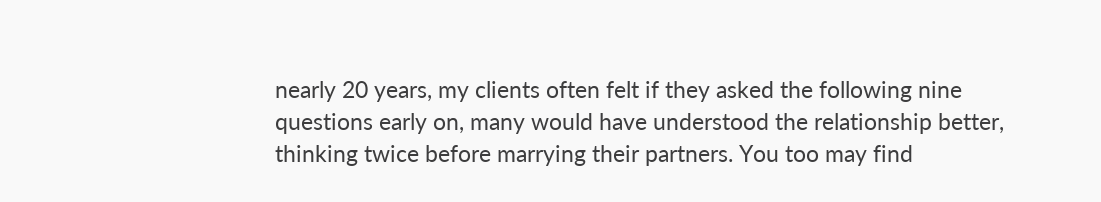nearly 20 years, my clients often felt if they asked the following nine questions early on, many would have understood the relationship better, thinking twice before marrying their partners. You too may find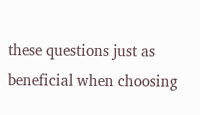these questions just as beneficial when choosing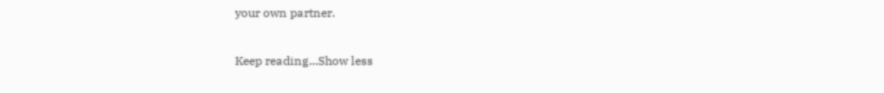your own partner.

Keep reading...Show less